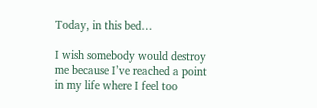Today, in this bed…

I wish somebody would destroy me because I’ve reached a point in my life where I feel too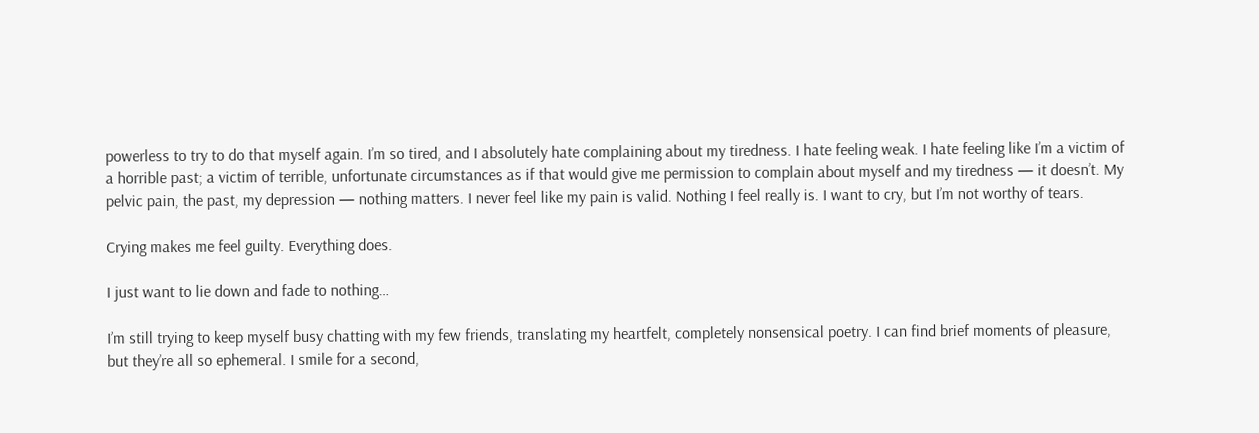powerless to try to do that myself again. I’m so tired, and I absolutely hate complaining about my tiredness. I hate feeling weak. I hate feeling like I’m a victim of a horrible past; a victim of terrible, unfortunate circumstances as if that would give me permission to complain about myself and my tiredness — it doesn’t. My pelvic pain, the past, my depression — nothing matters. I never feel like my pain is valid. Nothing I feel really is. I want to cry, but I’m not worthy of tears.

Crying makes me feel guilty. Everything does.

I just want to lie down and fade to nothing…

I’m still trying to keep myself busy chatting with my few friends, translating my heartfelt, completely nonsensical poetry. I can find brief moments of pleasure, but they’re all so ephemeral. I smile for a second,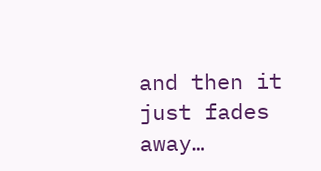and then it just fades away…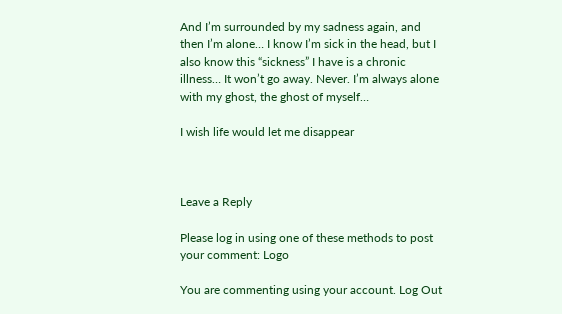And I’m surrounded by my sadness again, and then I’m alone… I know I’m sick in the head, but I also know this “sickness” I have is a chronic illness… It won’t go away. Never. I’m always alone with my ghost, the ghost of myself…

I wish life would let me disappear



Leave a Reply

Please log in using one of these methods to post your comment: Logo

You are commenting using your account. Log Out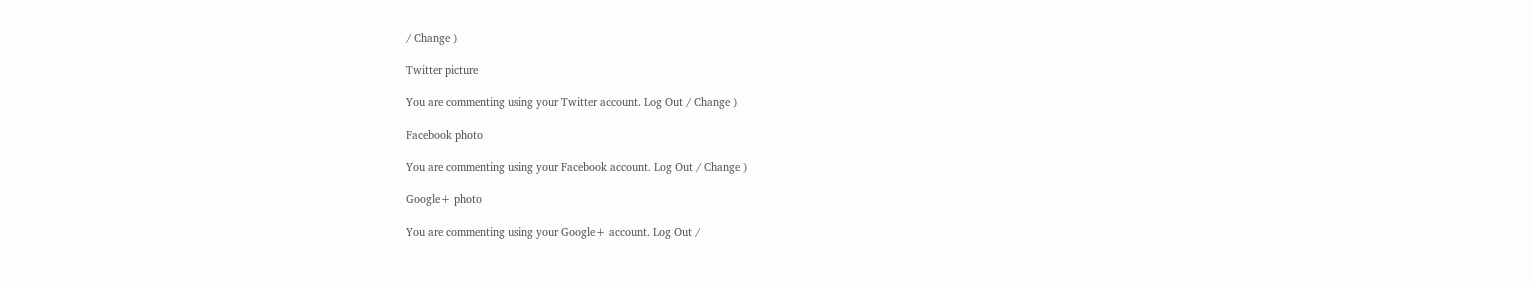/ Change )

Twitter picture

You are commenting using your Twitter account. Log Out / Change )

Facebook photo

You are commenting using your Facebook account. Log Out / Change )

Google+ photo

You are commenting using your Google+ account. Log Out /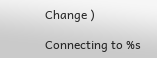Change )

Connecting to %s